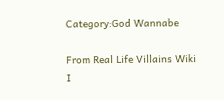Category:God Wannabe

From Real Life Villains Wiki
I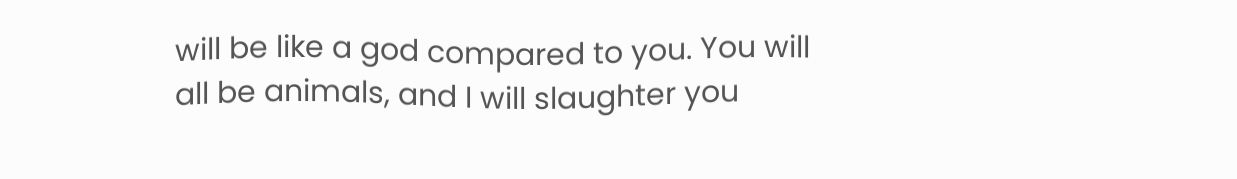will be like a god compared to you. You will all be animals, and I will slaughter you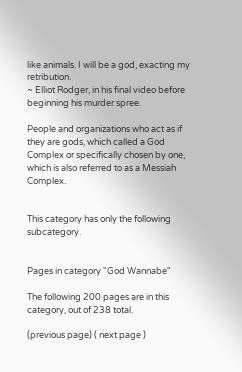like animals. I will be a god, exacting my retribution.
~ Elliot Rodger, in his final video before beginning his murder spree.

People and organizations who act as if they are gods, which called a God Complex or specifically chosen by one, which is also referred to as a Messiah Complex.


This category has only the following subcategory.


Pages in category "God Wannabe"

The following 200 pages are in this category, out of 238 total.

(previous page) ( next page )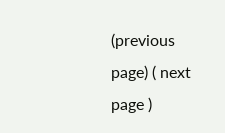(previous page) ( next page )